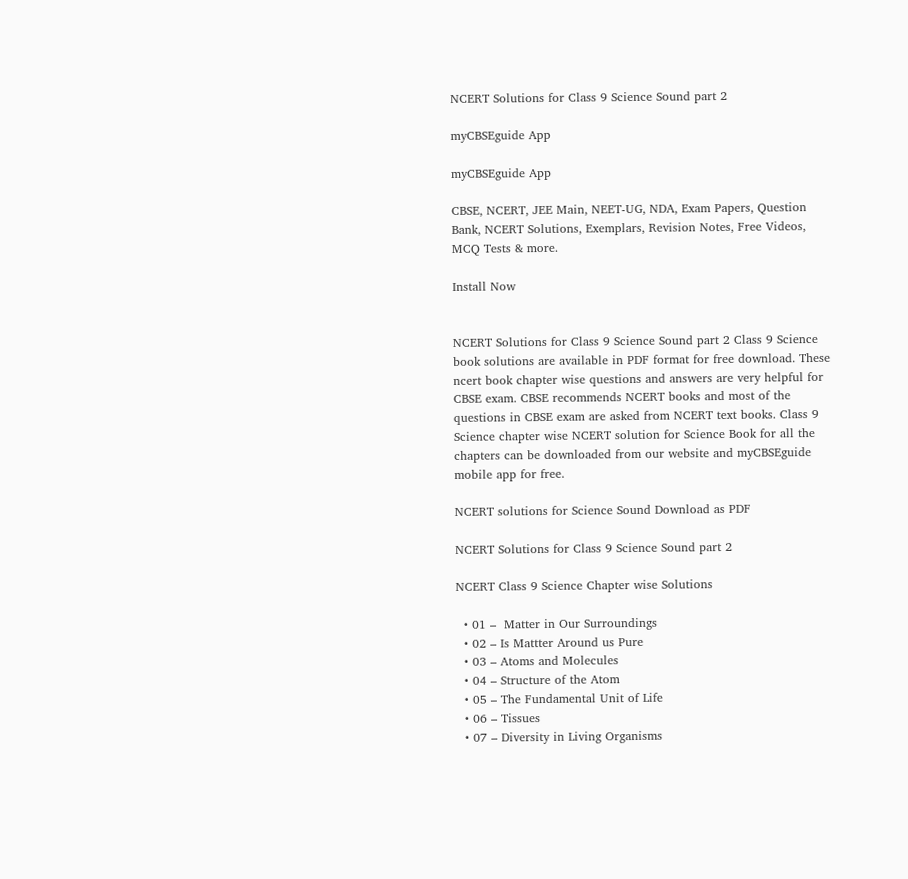NCERT Solutions for Class 9 Science Sound part 2

myCBSEguide App

myCBSEguide App

CBSE, NCERT, JEE Main, NEET-UG, NDA, Exam Papers, Question Bank, NCERT Solutions, Exemplars, Revision Notes, Free Videos, MCQ Tests & more.

Install Now


NCERT Solutions for Class 9 Science Sound part 2 Class 9 Science book solutions are available in PDF format for free download. These ncert book chapter wise questions and answers are very helpful for CBSE exam. CBSE recommends NCERT books and most of the questions in CBSE exam are asked from NCERT text books. Class 9 Science chapter wise NCERT solution for Science Book for all the chapters can be downloaded from our website and myCBSEguide mobile app for free.

NCERT solutions for Science Sound Download as PDF

NCERT Solutions for Class 9 Science Sound part 2

NCERT Class 9 Science Chapter wise Solutions

  • 01 –  Matter in Our Surroundings
  • 02 – Is Mattter Around us Pure
  • 03 – Atoms and Molecules
  • 04 – Structure of the Atom
  • 05 – The Fundamental Unit of Life
  • 06 – Tissues
  • 07 – Diversity in Living Organisms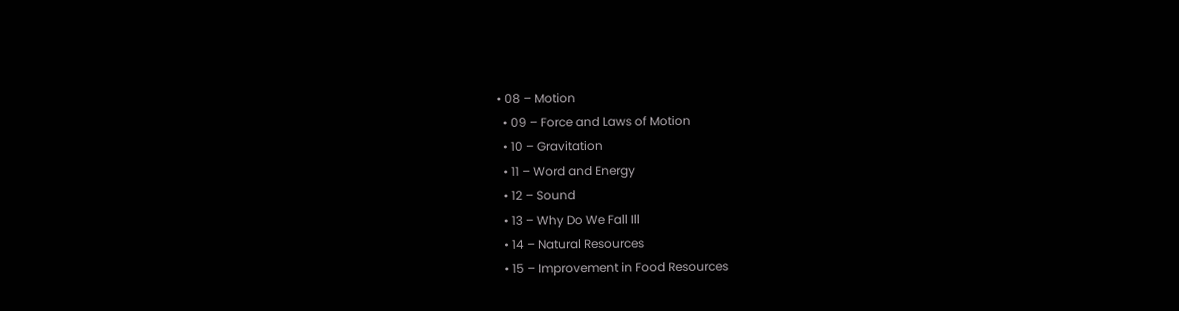• 08 – Motion
  • 09 – Force and Laws of Motion
  • 10 – Gravitation
  • 11 – Word and Energy
  • 12 – Sound
  • 13 – Why Do We Fall Ill
  • 14 – Natural Resources
  • 15 – Improvement in Food Resources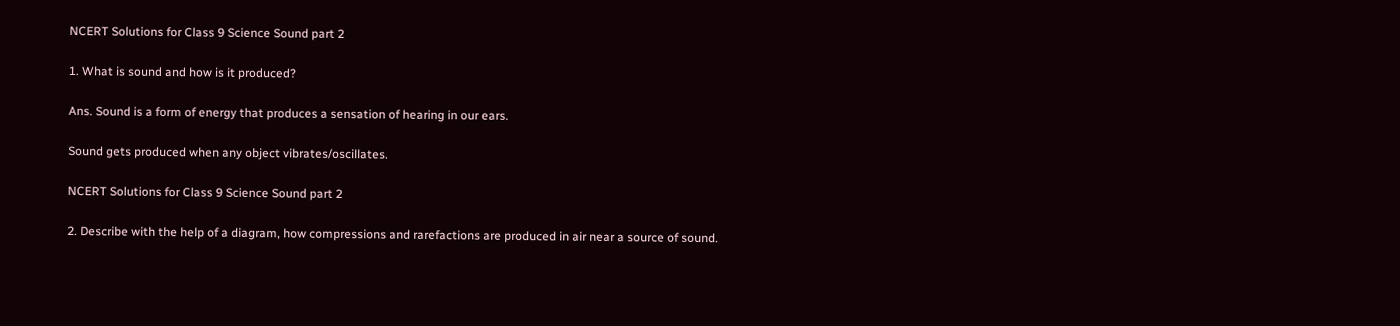NCERT Solutions for Class 9 Science Sound part 2

1. What is sound and how is it produced?

Ans. Sound is a form of energy that produces a sensation of hearing in our ears.

Sound gets produced when any object vibrates/oscillates.

NCERT Solutions for Class 9 Science Sound part 2

2. Describe with the help of a diagram, how compressions and rarefactions are produced in air near a source of sound.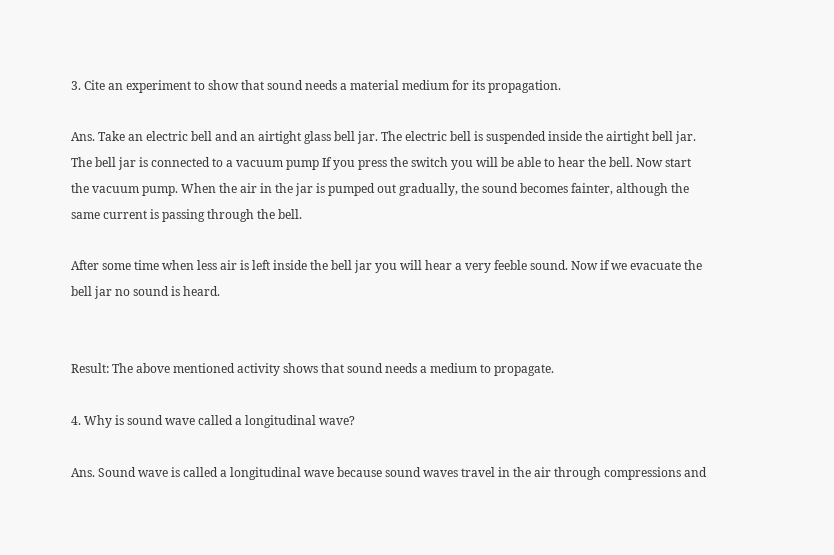3. Cite an experiment to show that sound needs a material medium for its propagation.

Ans. Take an electric bell and an airtight glass bell jar. The electric bell is suspended inside the airtight bell jar. The bell jar is connected to a vacuum pump If you press the switch you will be able to hear the bell. Now start the vacuum pump. When the air in the jar is pumped out gradually, the sound becomes fainter, although the same current is passing through the bell.

After some time when less air is left inside the bell jar you will hear a very feeble sound. Now if we evacuate the bell jar no sound is heard.


Result: The above mentioned activity shows that sound needs a medium to propagate.

4. Why is sound wave called a longitudinal wave?

Ans. Sound wave is called a longitudinal wave because sound waves travel in the air through compressions and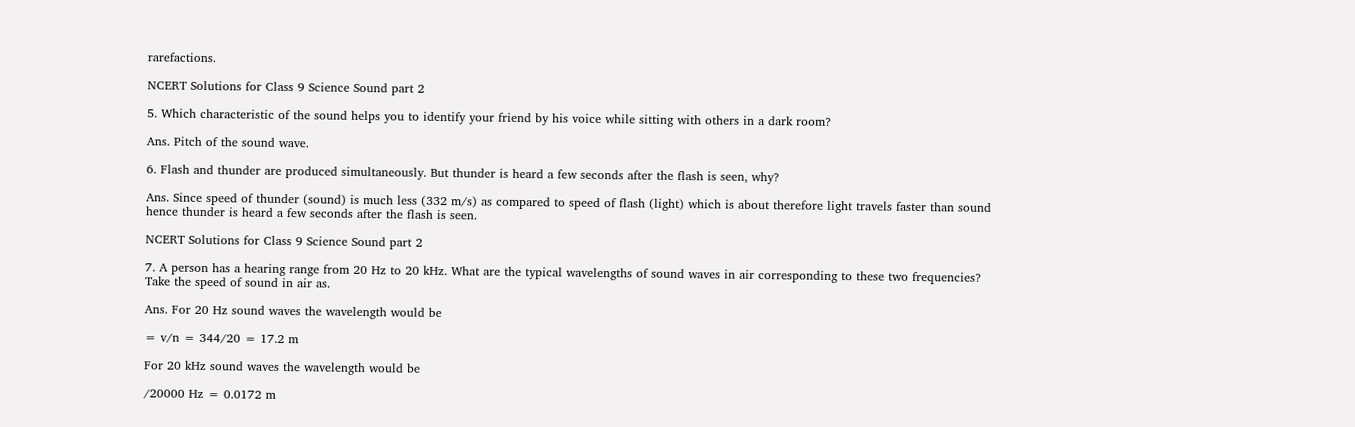rarefactions.

NCERT Solutions for Class 9 Science Sound part 2

5. Which characteristic of the sound helps you to identify your friend by his voice while sitting with others in a dark room?

Ans. Pitch of the sound wave.

6. Flash and thunder are produced simultaneously. But thunder is heard a few seconds after the flash is seen, why?

Ans. Since speed of thunder (sound) is much less (332 m/s) as compared to speed of flash (light) which is about therefore light travels faster than sound hence thunder is heard a few seconds after the flash is seen.

NCERT Solutions for Class 9 Science Sound part 2

7. A person has a hearing range from 20 Hz to 20 kHz. What are the typical wavelengths of sound waves in air corresponding to these two frequencies? Take the speed of sound in air as.

Ans. For 20 Hz sound waves the wavelength would be

= v/n = 344/20 = 17.2 m

For 20 kHz sound waves the wavelength would be

/20000 Hz = 0.0172 m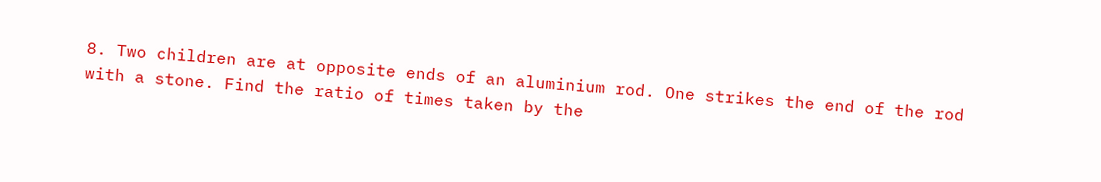8. Two children are at opposite ends of an aluminium rod. One strikes the end of the rod with a stone. Find the ratio of times taken by the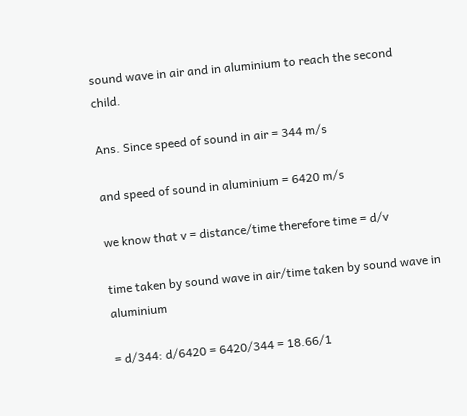sound wave in air and in aluminium to reach the second child.

Ans. Since speed of sound in air = 344 m/s

and speed of sound in aluminium = 6420 m/s

we know that v = distance/time therefore time = d/v

time taken by sound wave in air/time taken by sound wave in aluminium

= d/344: d/6420 = 6420/344 = 18.66/1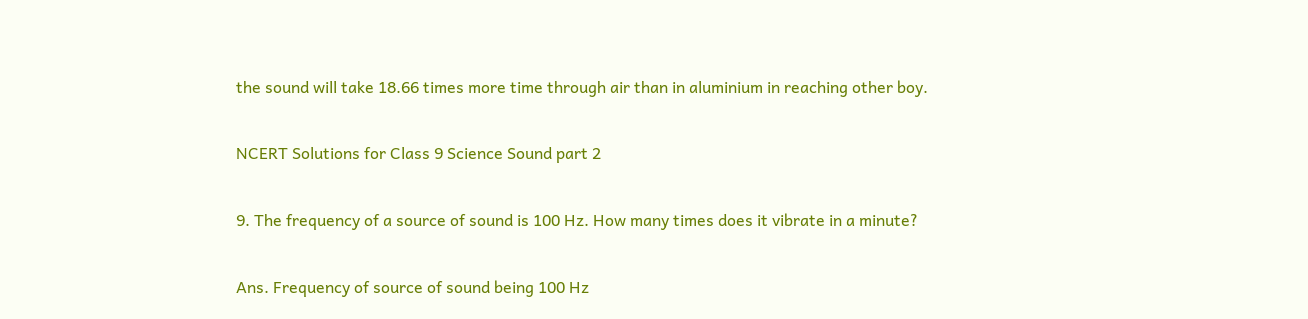the sound will take 18.66 times more time through air than in aluminium in reaching other boy.

NCERT Solutions for Class 9 Science Sound part 2

9. The frequency of a source of sound is 100 Hz. How many times does it vibrate in a minute?

Ans. Frequency of source of sound being 100 Hz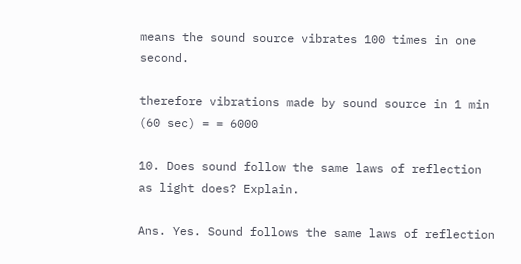means the sound source vibrates 100 times in one second.

therefore vibrations made by sound source in 1 min (60 sec) = = 6000

10. Does sound follow the same laws of reflection as light does? Explain.

Ans. Yes. Sound follows the same laws of reflection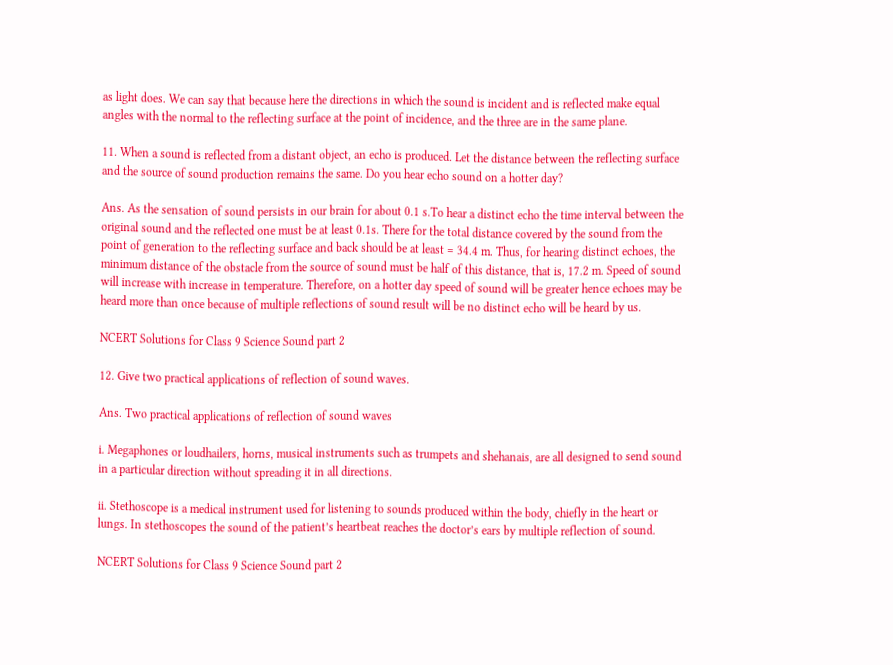as light does. We can say that because here the directions in which the sound is incident and is reflected make equal angles with the normal to the reflecting surface at the point of incidence, and the three are in the same plane.

11. When a sound is reflected from a distant object, an echo is produced. Let the distance between the reflecting surface and the source of sound production remains the same. Do you hear echo sound on a hotter day?

Ans. As the sensation of sound persists in our brain for about 0.1 s.To hear a distinct echo the time interval between the original sound and the reflected one must be at least 0.1s. There for the total distance covered by the sound from the point of generation to the reflecting surface and back should be at least = 34.4 m. Thus, for hearing distinct echoes, the minimum distance of the obstacle from the source of sound must be half of this distance, that is, 17.2 m. Speed of sound will increase with increase in temperature. Therefore, on a hotter day speed of sound will be greater hence echoes may be heard more than once because of multiple reflections of sound result will be no distinct echo will be heard by us.

NCERT Solutions for Class 9 Science Sound part 2

12. Give two practical applications of reflection of sound waves.

Ans. Two practical applications of reflection of sound waves

i. Megaphones or loudhailers, horns, musical instruments such as trumpets and shehanais, are all designed to send sound in a particular direction without spreading it in all directions.

ii. Stethoscope is a medical instrument used for listening to sounds produced within the body, chiefly in the heart or lungs. In stethoscopes the sound of the patient’s heartbeat reaches the doctor’s ears by multiple reflection of sound.

NCERT Solutions for Class 9 Science Sound part 2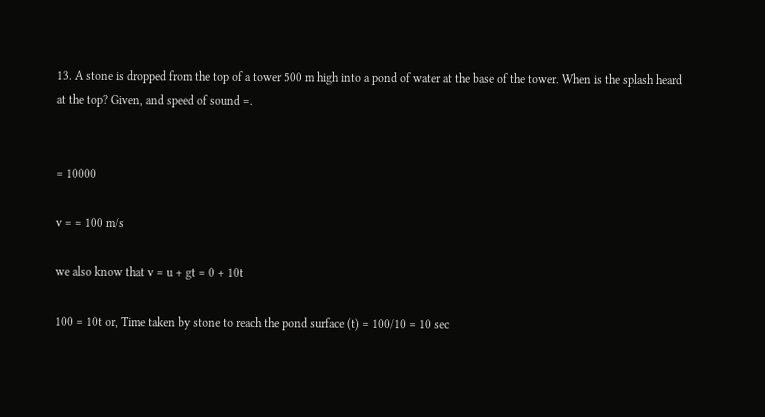13. A stone is dropped from the top of a tower 500 m high into a pond of water at the base of the tower. When is the splash heard at the top? Given, and speed of sound =.


= 10000

v = = 100 m/s

we also know that v = u + gt = 0 + 10t

100 = 10t or, Time taken by stone to reach the pond surface (t) = 100/10 = 10 sec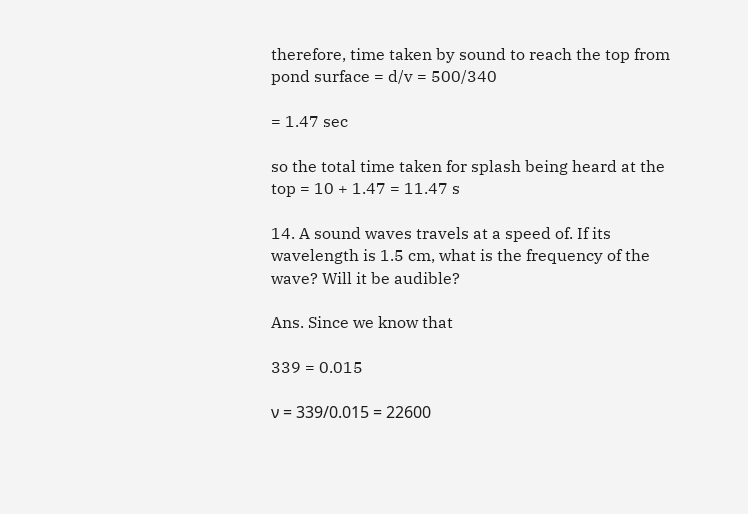therefore, time taken by sound to reach the top from pond surface = d/v = 500/340

= 1.47 sec

so the total time taken for splash being heard at the top = 10 + 1.47 = 11.47 s

14. A sound waves travels at a speed of. If its wavelength is 1.5 cm, what is the frequency of the wave? Will it be audible?

Ans. Since we know that

339 = 0.015

ν = 339/0.015 = 22600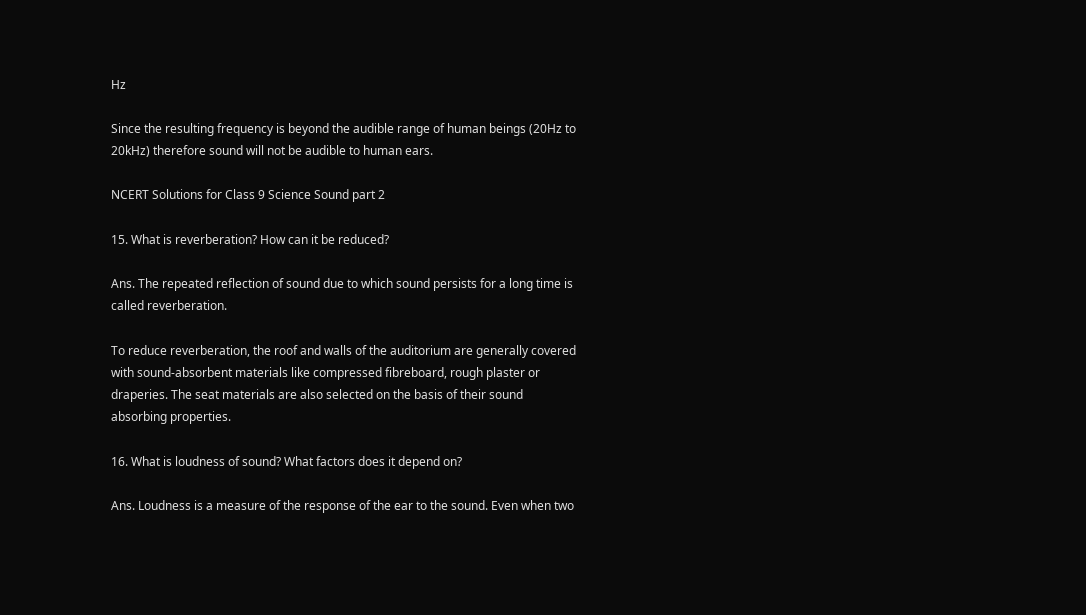Hz

Since the resulting frequency is beyond the audible range of human beings (20Hz to 20kHz) therefore sound will not be audible to human ears.

NCERT Solutions for Class 9 Science Sound part 2

15. What is reverberation? How can it be reduced?

Ans. The repeated reflection of sound due to which sound persists for a long time is called reverberation.

To reduce reverberation, the roof and walls of the auditorium are generally covered with sound-absorbent materials like compressed fibreboard, rough plaster or draperies. The seat materials are also selected on the basis of their sound absorbing properties.

16. What is loudness of sound? What factors does it depend on?

Ans. Loudness is a measure of the response of the ear to the sound. Even when two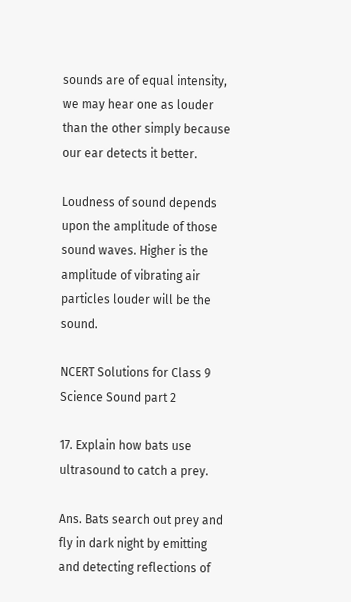sounds are of equal intensity, we may hear one as louder than the other simply because our ear detects it better.

Loudness of sound depends upon the amplitude of those sound waves. Higher is the amplitude of vibrating air particles louder will be the sound.

NCERT Solutions for Class 9 Science Sound part 2

17. Explain how bats use ultrasound to catch a prey.

Ans. Bats search out prey and fly in dark night by emitting and detecting reflections of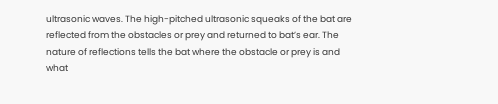ultrasonic waves. The high-pitched ultrasonic squeaks of the bat are reflected from the obstacles or prey and returned to bat’s ear. The nature of reflections tells the bat where the obstacle or prey is and what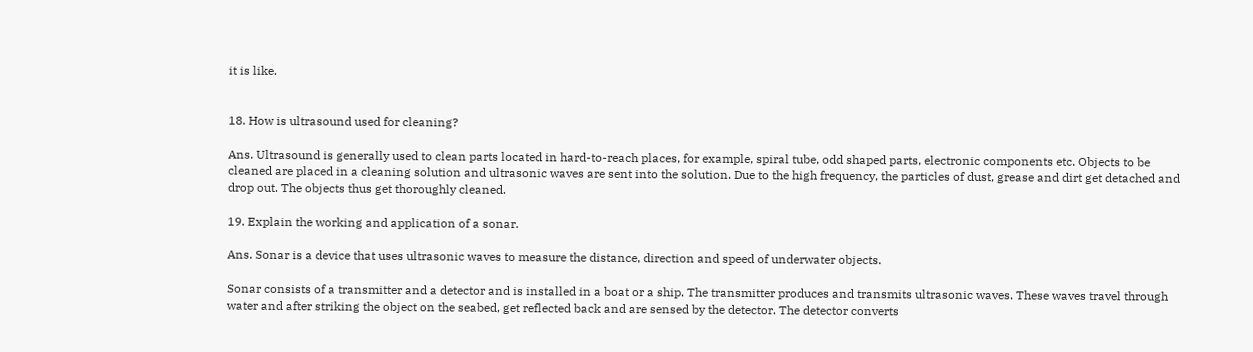it is like.


18. How is ultrasound used for cleaning?

Ans. Ultrasound is generally used to clean parts located in hard-to-reach places, for example, spiral tube, odd shaped parts, electronic components etc. Objects to be cleaned are placed in a cleaning solution and ultrasonic waves are sent into the solution. Due to the high frequency, the particles of dust, grease and dirt get detached and drop out. The objects thus get thoroughly cleaned.

19. Explain the working and application of a sonar.

Ans. Sonar is a device that uses ultrasonic waves to measure the distance, direction and speed of underwater objects.

Sonar consists of a transmitter and a detector and is installed in a boat or a ship. The transmitter produces and transmits ultrasonic waves. These waves travel through water and after striking the object on the seabed, get reflected back and are sensed by the detector. The detector converts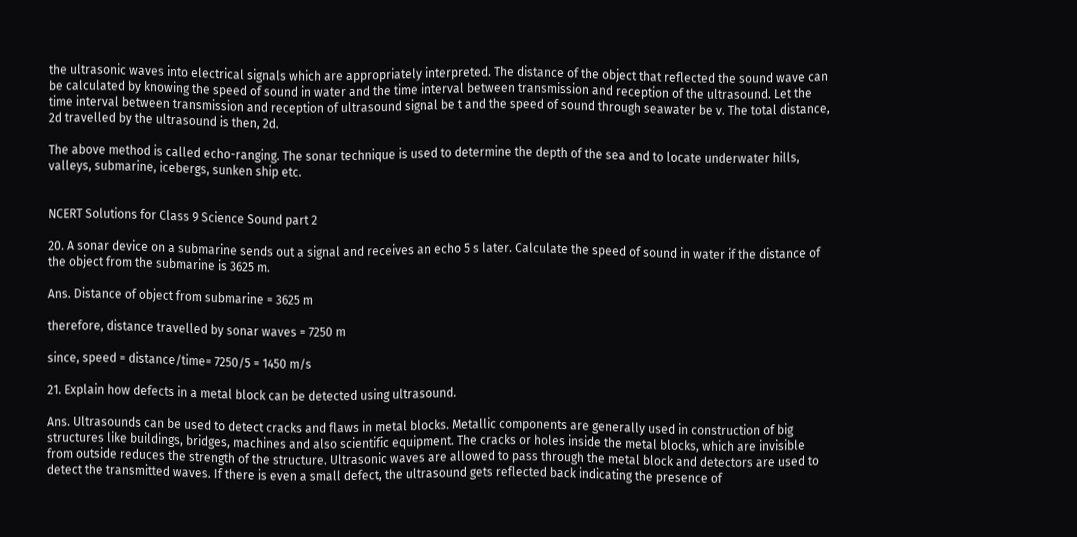the ultrasonic waves into electrical signals which are appropriately interpreted. The distance of the object that reflected the sound wave can be calculated by knowing the speed of sound in water and the time interval between transmission and reception of the ultrasound. Let the time interval between transmission and reception of ultrasound signal be t and the speed of sound through seawater be v. The total distance, 2d travelled by the ultrasound is then, 2d.

The above method is called echo-ranging. The sonar technique is used to determine the depth of the sea and to locate underwater hills, valleys, submarine, icebergs, sunken ship etc.


NCERT Solutions for Class 9 Science Sound part 2

20. A sonar device on a submarine sends out a signal and receives an echo 5 s later. Calculate the speed of sound in water if the distance of the object from the submarine is 3625 m.

Ans. Distance of object from submarine = 3625 m

therefore, distance travelled by sonar waves = 7250 m

since, speed = distance/time= 7250/5 = 1450 m/s

21. Explain how defects in a metal block can be detected using ultrasound.

Ans. Ultrasounds can be used to detect cracks and flaws in metal blocks. Metallic components are generally used in construction of big structures like buildings, bridges, machines and also scientific equipment. The cracks or holes inside the metal blocks, which are invisible from outside reduces the strength of the structure. Ultrasonic waves are allowed to pass through the metal block and detectors are used to detect the transmitted waves. If there is even a small defect, the ultrasound gets reflected back indicating the presence of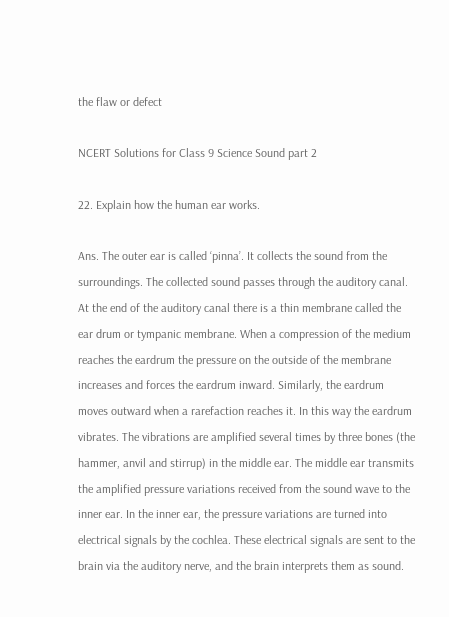the flaw or defect

NCERT Solutions for Class 9 Science Sound part 2

22. Explain how the human ear works.

Ans. The outer ear is called ‘pinna’. It collects the sound from the surroundings. The collected sound passes through the auditory canal. At the end of the auditory canal there is a thin membrane called the ear drum or tympanic membrane. When a compression of the medium reaches the eardrum the pressure on the outside of the membrane increases and forces the eardrum inward. Similarly, the eardrum moves outward when a rarefaction reaches it. In this way the eardrum vibrates. The vibrations are amplified several times by three bones (the hammer, anvil and stirrup) in the middle ear. The middle ear transmits the amplified pressure variations received from the sound wave to the inner ear. In the inner ear, the pressure variations are turned into electrical signals by the cochlea. These electrical signals are sent to the brain via the auditory nerve, and the brain interprets them as sound.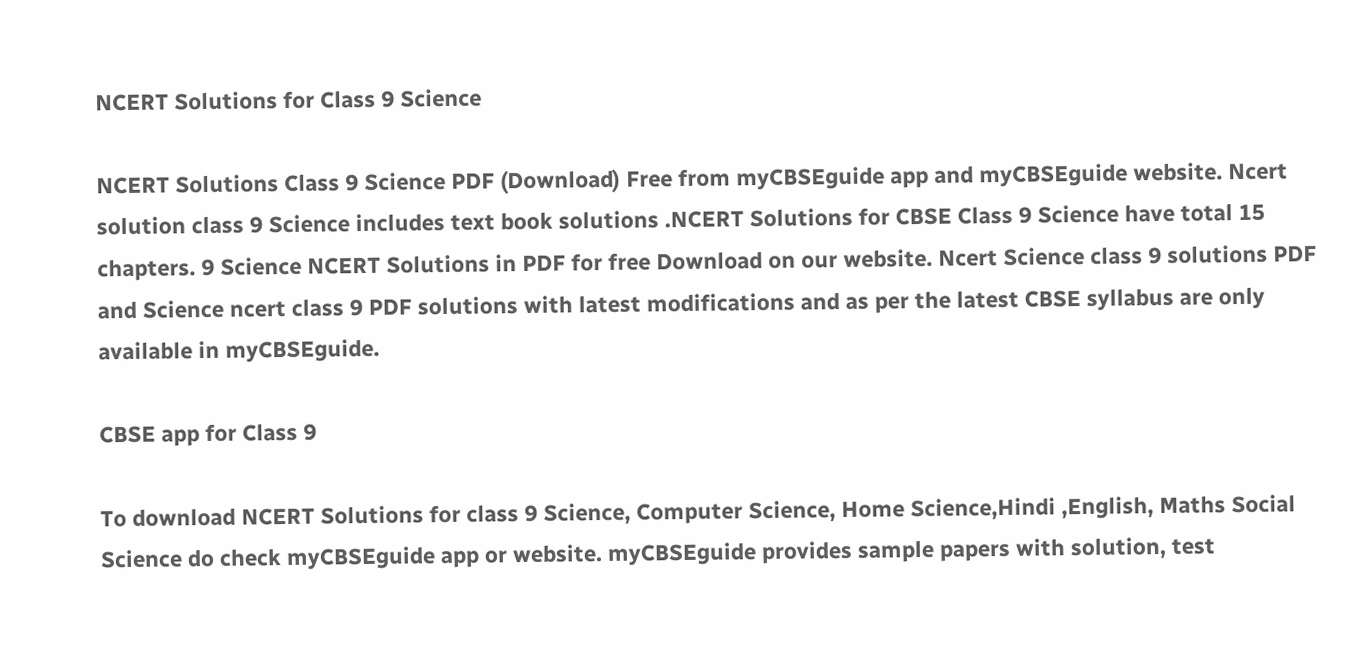NCERT Solutions for Class 9 Science

NCERT Solutions Class 9 Science PDF (Download) Free from myCBSEguide app and myCBSEguide website. Ncert solution class 9 Science includes text book solutions .NCERT Solutions for CBSE Class 9 Science have total 15 chapters. 9 Science NCERT Solutions in PDF for free Download on our website. Ncert Science class 9 solutions PDF and Science ncert class 9 PDF solutions with latest modifications and as per the latest CBSE syllabus are only available in myCBSEguide.

CBSE app for Class 9

To download NCERT Solutions for class 9 Science, Computer Science, Home Science,Hindi ,English, Maths Social Science do check myCBSEguide app or website. myCBSEguide provides sample papers with solution, test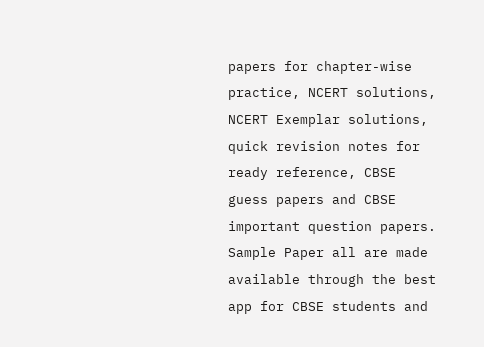papers for chapter-wise practice, NCERT solutions, NCERT Exemplar solutions, quick revision notes for ready reference, CBSE guess papers and CBSE important question papers. Sample Paper all are made available through the best app for CBSE students and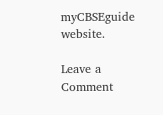myCBSEguide website.

Leave a Comment